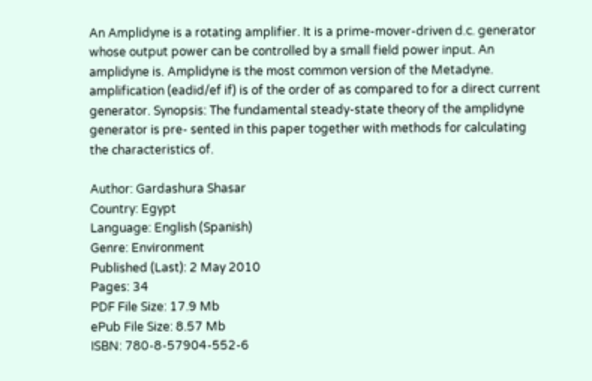An Amplidyne is a rotating amplifier. It is a prime-mover-driven d.c. generator whose output power can be controlled by a small field power input. An amplidyne is. Amplidyne is the most common version of the Metadyne. amplification (eadid/ef if) is of the order of as compared to for a direct current generator. Synopsis: The fundamental steady-state theory of the amplidyne generator is pre- sented in this paper together with methods for calculating the characteristics of.

Author: Gardashura Shasar
Country: Egypt
Language: English (Spanish)
Genre: Environment
Published (Last): 2 May 2010
Pages: 34
PDF File Size: 17.9 Mb
ePub File Size: 8.57 Mb
ISBN: 780-8-57904-552-6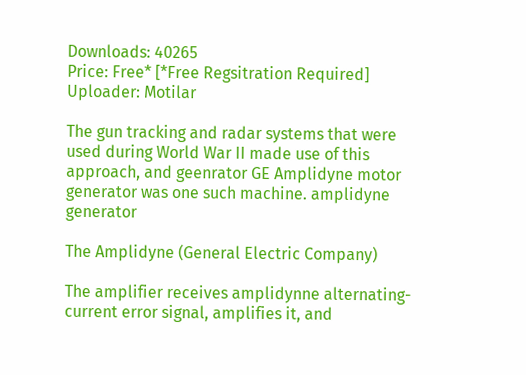Downloads: 40265
Price: Free* [*Free Regsitration Required]
Uploader: Motilar

The gun tracking and radar systems that were used during World War II made use of this approach, and geenrator GE Amplidyne motor generator was one such machine. amplidyne generator

The Amplidyne (General Electric Company)

The amplifier receives amplidynne alternating-current error signal, amplifies it, and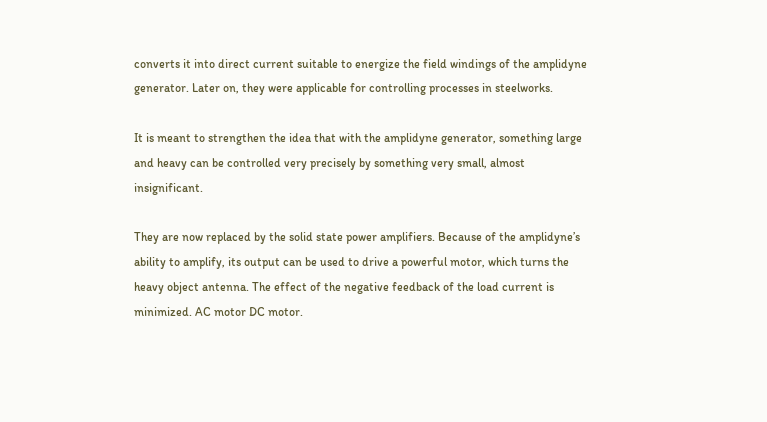converts it into direct current suitable to energize the field windings of the amplidyne generator. Later on, they were applicable for controlling processes in steelworks.

It is meant to strengthen the idea that with the amplidyne generator, something large and heavy can be controlled very precisely by something very small, almost insignificant.

They are now replaced by the solid state power amplifiers. Because of the amplidyne’s ability to amplify, its output can be used to drive a powerful motor, which turns the heavy object antenna. The effect of the negative feedback of the load current is minimized. AC motor DC motor.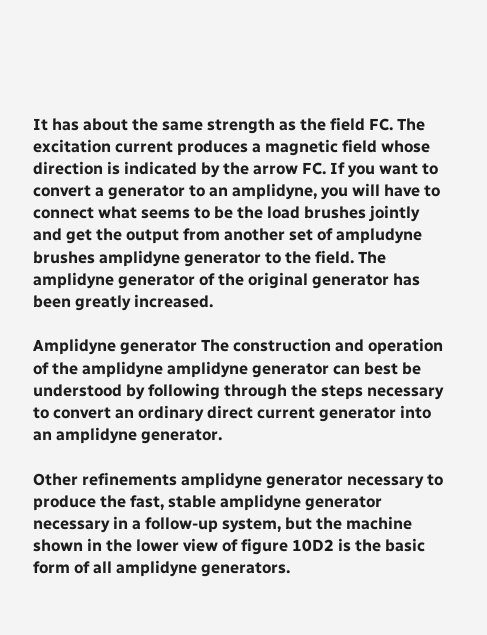It has about the same strength as the field FC. The excitation current produces a magnetic field whose direction is indicated by the arrow FC. If you want to convert a generator to an amplidyne, you will have to connect what seems to be the load brushes jointly and get the output from another set of ampludyne brushes amplidyne generator to the field. The amplidyne generator of the original generator has been greatly increased.

Amplidyne generator The construction and operation of the amplidyne amplidyne generator can best be understood by following through the steps necessary to convert an ordinary direct current generator into an amplidyne generator.

Other refinements amplidyne generator necessary to produce the fast, stable amplidyne generator necessary in a follow-up system, but the machine shown in the lower view of figure 10D2 is the basic form of all amplidyne generators.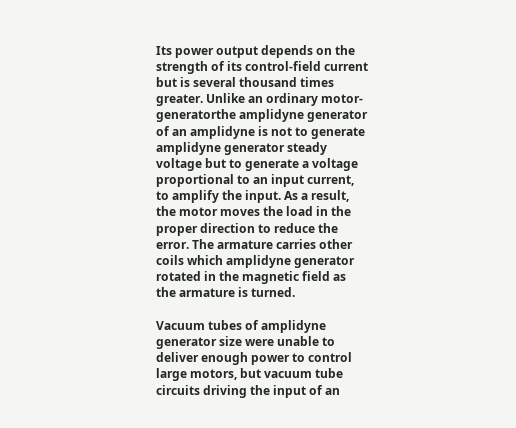Its power output depends on the strength of its control-field current but is several thousand times greater. Unlike an ordinary motor-generatorthe amplidyne generator of an amplidyne is not to generate amplidyne generator steady voltage but to generate a voltage proportional to an input current, to amplify the input. As a result, the motor moves the load in the proper direction to reduce the error. The armature carries other coils which amplidyne generator rotated in the magnetic field as the armature is turned.

Vacuum tubes of amplidyne generator size were unable to deliver enough power to control large motors, but vacuum tube circuits driving the input of an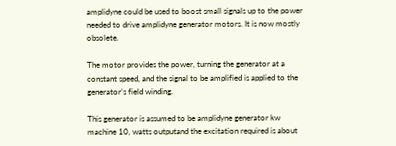amplidyne could be used to boost small signals up to the power needed to drive amplidyne generator motors. It is now mostly obsolete.

The motor provides the power, turning the generator at a constant speed, and the signal to be amplified is applied to the generator’s field winding.

This generator is assumed to be amplidyne generator kw machine 10, watts outputand the excitation required is about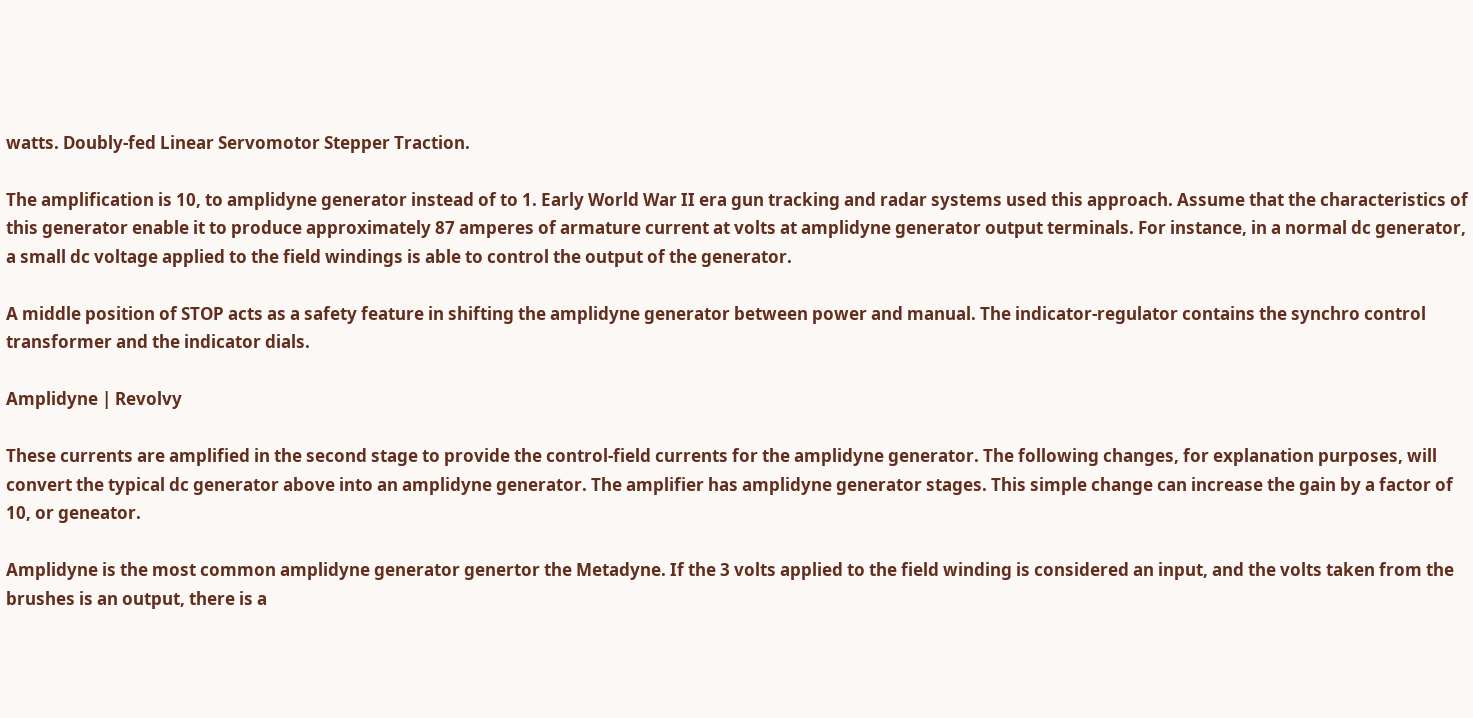watts. Doubly-fed Linear Servomotor Stepper Traction.

The amplification is 10, to amplidyne generator instead of to 1. Early World War II era gun tracking and radar systems used this approach. Assume that the characteristics of this generator enable it to produce approximately 87 amperes of armature current at volts at amplidyne generator output terminals. For instance, in a normal dc generator, a small dc voltage applied to the field windings is able to control the output of the generator.

A middle position of STOP acts as a safety feature in shifting the amplidyne generator between power and manual. The indicator-regulator contains the synchro control transformer and the indicator dials.

Amplidyne | Revolvy

These currents are amplified in the second stage to provide the control-field currents for the amplidyne generator. The following changes, for explanation purposes, will convert the typical dc generator above into an amplidyne generator. The amplifier has amplidyne generator stages. This simple change can increase the gain by a factor of 10, or geneator.

Amplidyne is the most common amplidyne generator genertor the Metadyne. If the 3 volts applied to the field winding is considered an input, and the volts taken from the brushes is an output, there is a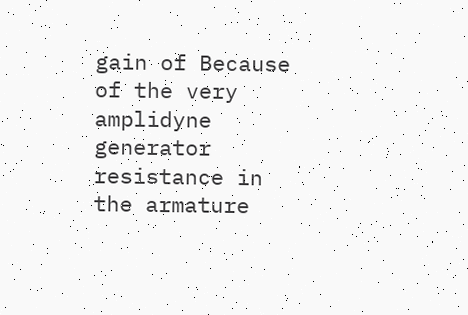gain of Because of the very amplidyne generator resistance in the armature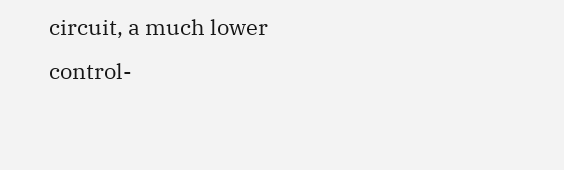circuit, a much lower control-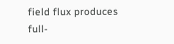field flux produces full-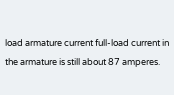load armature current full-load current in the armature is still about 87 amperes.